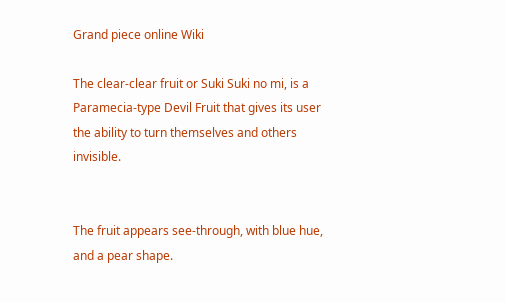Grand piece online Wiki

The clear-clear fruit or Suki Suki no mi, is a Paramecia-type Devil Fruit that gives its user the ability to turn themselves and others invisible.


The fruit appears see-through, with blue hue, and a pear shape.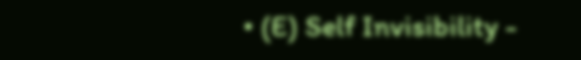• (E) Self Invisibility -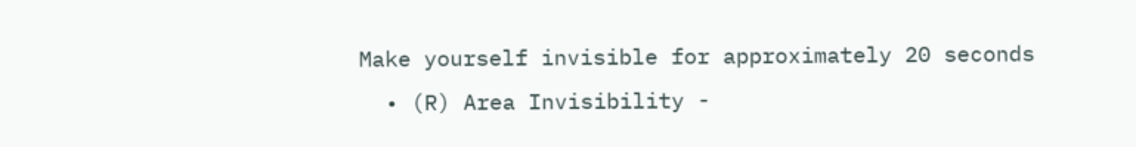Make yourself invisible for approximately 20 seconds
  • (R) Area Invisibility -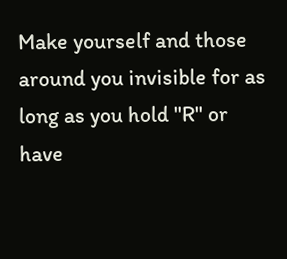Make yourself and those around you invisible for as long as you hold "R" or have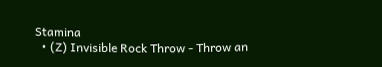Stamina
  • (Z) Invisible Rock Throw - Throw an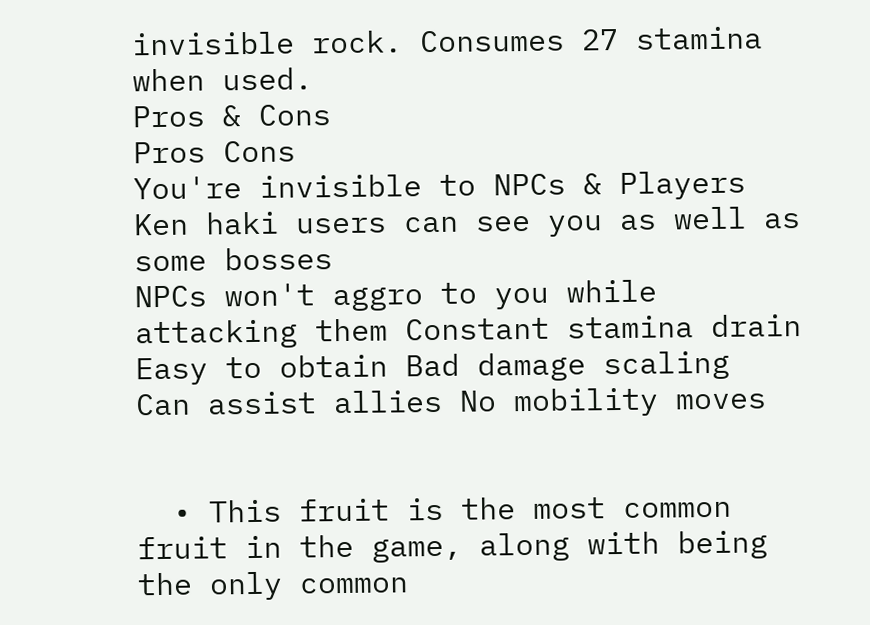invisible rock. Consumes 27 stamina when used.
Pros & Cons
Pros Cons
You're invisible to NPCs & Players Ken haki users can see you as well as some bosses
NPCs won't aggro to you while attacking them Constant stamina drain
Easy to obtain Bad damage scaling
Can assist allies No mobility moves


  • This fruit is the most common fruit in the game, along with being the only common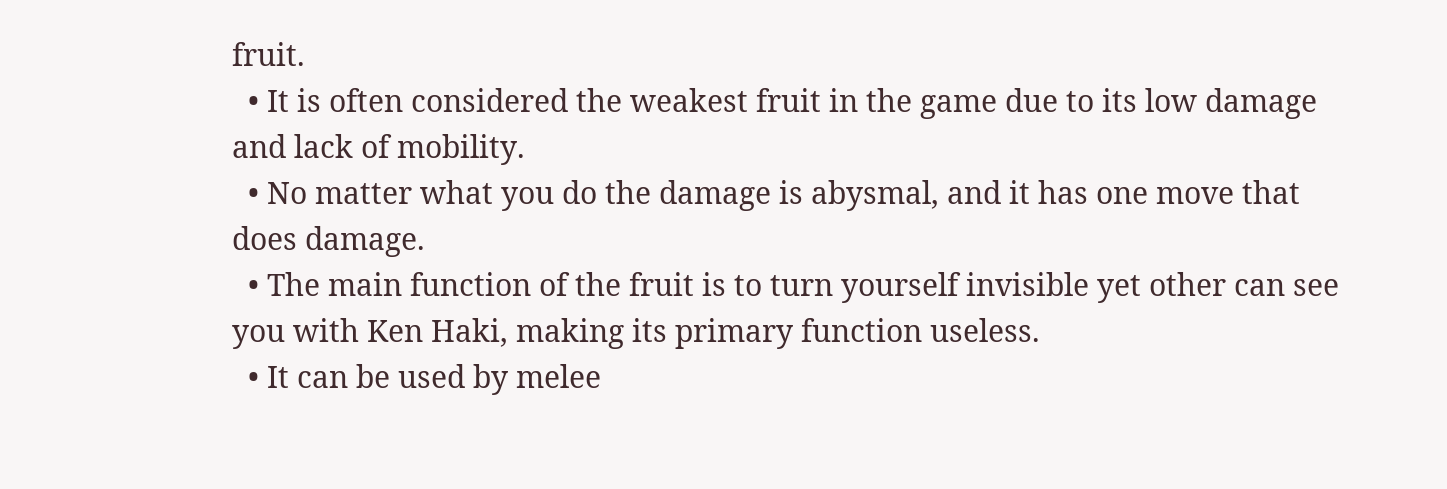fruit.
  • It is often considered the weakest fruit in the game due to its low damage and lack of mobility.
  • No matter what you do the damage is abysmal, and it has one move that does damage.
  • The main function of the fruit is to turn yourself invisible yet other can see you with Ken Haki, making its primary function useless.
  • It can be used by melee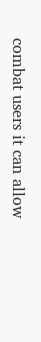combat users it can allow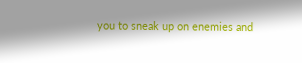you to sneak up on enemies and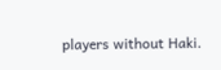players without Haki.